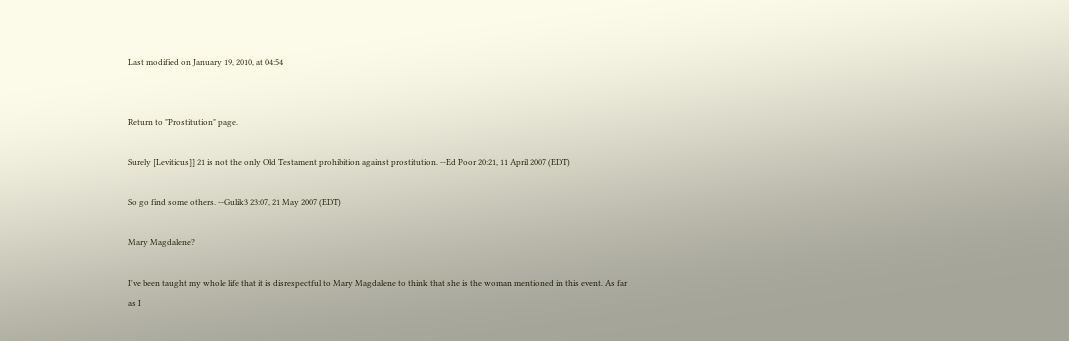Last modified on January 19, 2010, at 04:54


Return to "Prostitution" page.

Surely [Leviticus]] 21 is not the only Old Testament prohibition against prostitution. --Ed Poor 20:21, 11 April 2007 (EDT)

So go find some others. --Gulik3 23:07, 21 May 2007 (EDT)

Mary Magdalene?

I've been taught my whole life that it is disrespectful to Mary Magdalene to think that she is the woman mentioned in this event. As far as I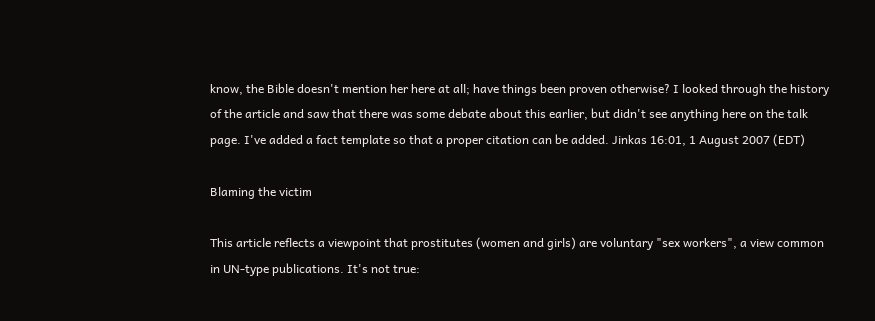know, the Bible doesn't mention her here at all; have things been proven otherwise? I looked through the history of the article and saw that there was some debate about this earlier, but didn't see anything here on the talk page. I've added a fact template so that a proper citation can be added. Jinkas 16:01, 1 August 2007 (EDT)

Blaming the victim

This article reflects a viewpoint that prostitutes (women and girls) are voluntary "sex workers", a view common in UN-type publications. It's not true: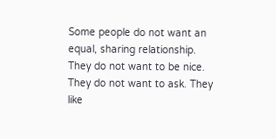Some people do not want an equal, sharing relationship. They do not want to be nice. They do not want to ask. They like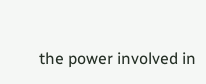the power involved in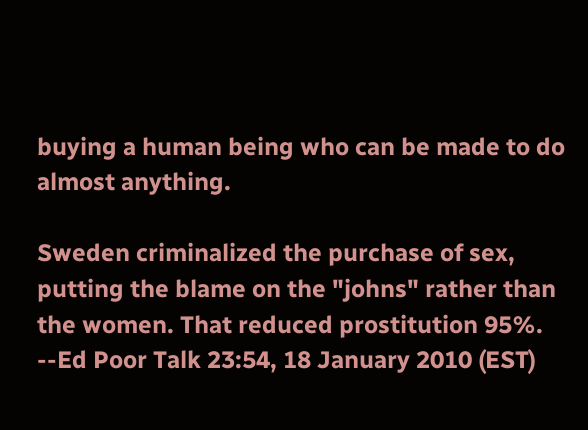buying a human being who can be made to do almost anything.

Sweden criminalized the purchase of sex, putting the blame on the "johns" rather than the women. That reduced prostitution 95%. --Ed Poor Talk 23:54, 18 January 2010 (EST)